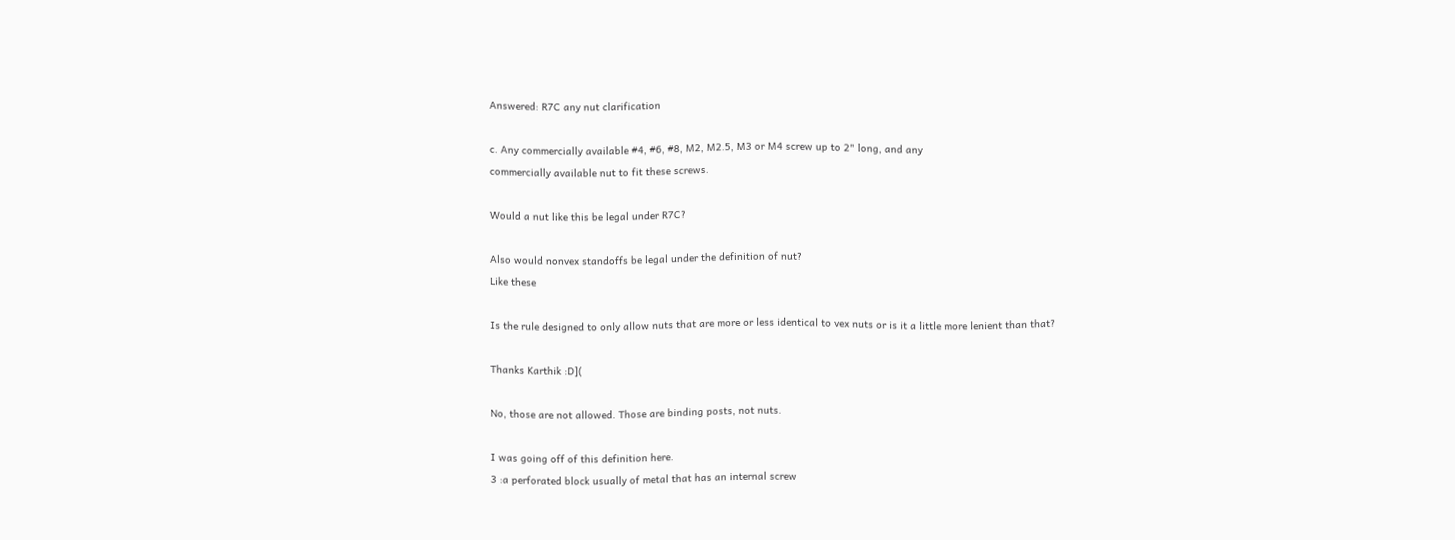Answered: R7C any nut clarification

c. Any commercially available #4, #6, #8, M2, M2.5, M3 or M4 screw up to 2" long, and any
commercially available nut to fit these screws.

Would a nut like this be legal under R7C?

Also would nonvex standoffs be legal under the definition of nut?
Like these

Is the rule designed to only allow nuts that are more or less identical to vex nuts or is it a little more lenient than that?

Thanks Karthik :D](

No, those are not allowed. Those are binding posts, not nuts.

I was going off of this definition here.
3 :a perforated block usually of metal that has an internal screw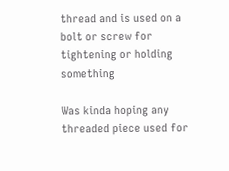thread and is used on a bolt or screw for tightening or holding something

Was kinda hoping any threaded piece used for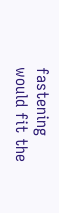fastening would fit the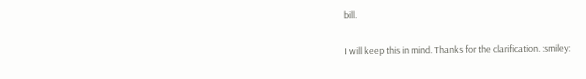bill.

I will keep this in mind. Thanks for the clarification. :smiley: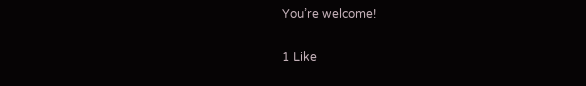You’re welcome!

1 Like